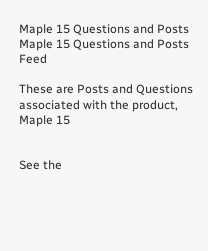Maple 15 Questions and Posts Maple 15 Questions and Posts Feed

These are Posts and Questions associated with the product, Maple 15


See the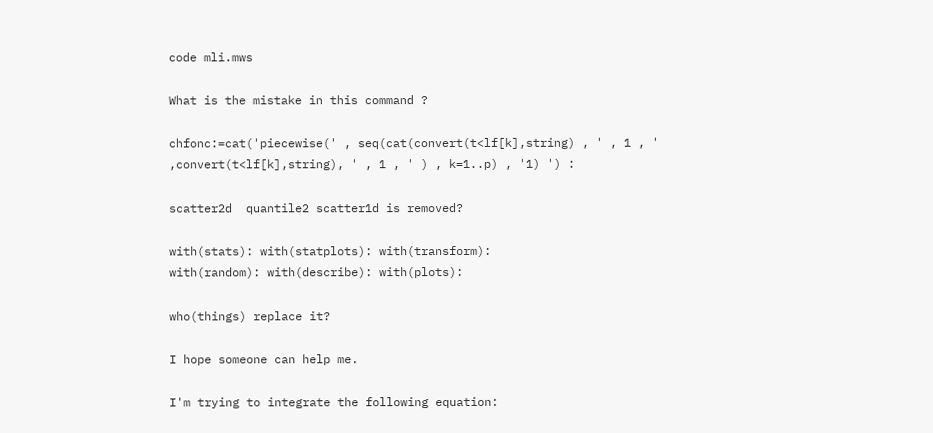code mli.mws

What is the mistake in this command ?

chfonc:=cat('piecewise(' , seq(cat(convert(t<lf[k],string) , ' , 1 , ' ,convert(t<lf[k],string), ' , 1 , ' ) , k=1..p) , '1) ') :

scatter2d  quantile2 scatter1d is removed?

with(stats): with(statplots): with(transform):
with(random): with(describe): with(plots):

who(things) replace it?

I hope someone can help me.

I'm trying to integrate the following equation: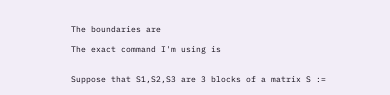The boundaries are

The exact command I'm using is


Suppose that S1,S2,S3 are 3 blocks of a matrix S :=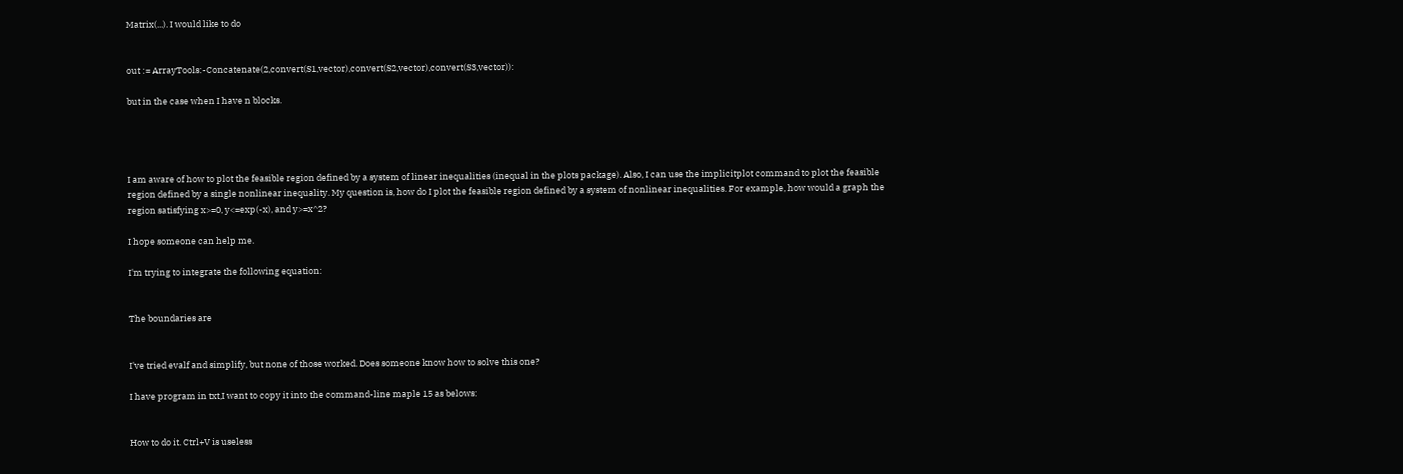Matrix(...). I would like to do


out := ArrayTools:-Concatenate(2,convert(S1,vector),convert(S2,vector),convert(S3,vector)):

but in the case when I have n blocks.




I am aware of how to plot the feasible region defined by a system of linear inequalities (inequal in the plots package). Also, I can use the implicitplot command to plot the feasible region defined by a single nonlinear inequality. My question is, how do I plot the feasible region defined by a system of nonlinear inequalities. For example, how would a graph the region satisfying x>=0, y<=exp(-x), and y>=x^2?

I hope someone can help me.

I'm trying to integrate the following equation:


The boundaries are


I've tried evalf and simplify, but none of those worked. Does someone know how to solve this one?

I have program in txt,I want to copy it into the command-line maple 15 as belows:


How to do it. Ctrl+V is useless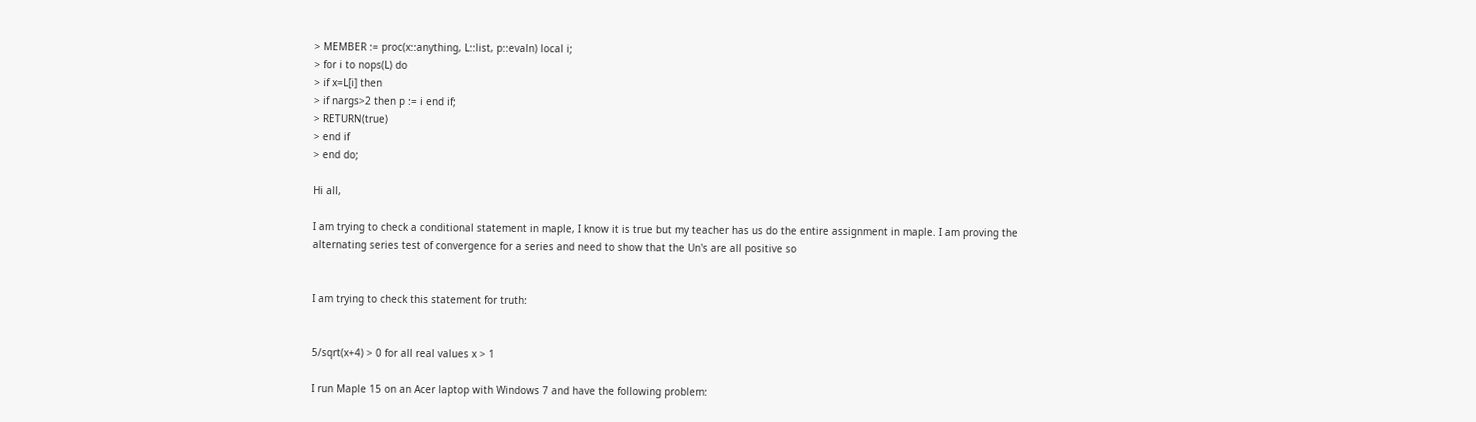> MEMBER := proc(x::anything, L::list, p::evaln) local i;
> for i to nops(L) do
> if x=L[i] then
> if nargs>2 then p := i end if;
> RETURN(true)
> end if
> end do;

Hi all,

I am trying to check a conditional statement in maple, I know it is true but my teacher has us do the entire assignment in maple. I am proving the alternating series test of convergence for a series and need to show that the Un's are all positive so


I am trying to check this statement for truth:


5/sqrt(x+4) > 0 for all real values x > 1

I run Maple 15 on an Acer laptop with Windows 7 and have the following problem: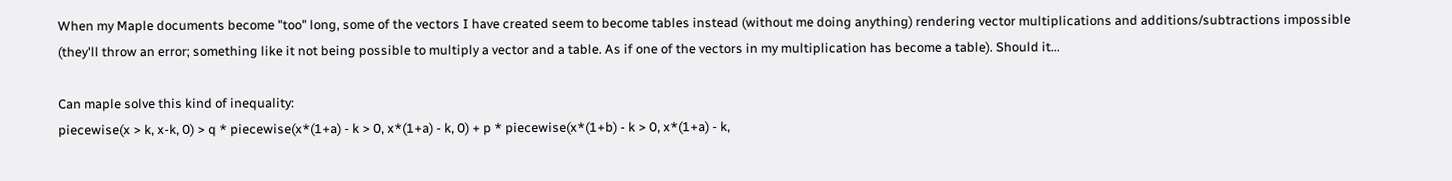When my Maple documents become "too" long, some of the vectors I have created seem to become tables instead (without me doing anything) rendering vector multiplications and additions/subtractions impossible (they'll throw an error; something like it not being possible to multiply a vector and a table. As if one of the vectors in my multiplication has become a table). Should it...

Can maple solve this kind of inequality:
piecewise(x > k, x-k, 0) > q * piecewise(x*(1+a) - k > 0, x*(1+a) - k, 0) + p * piecewise(x*(1+b) - k > 0, x*(1+a) - k,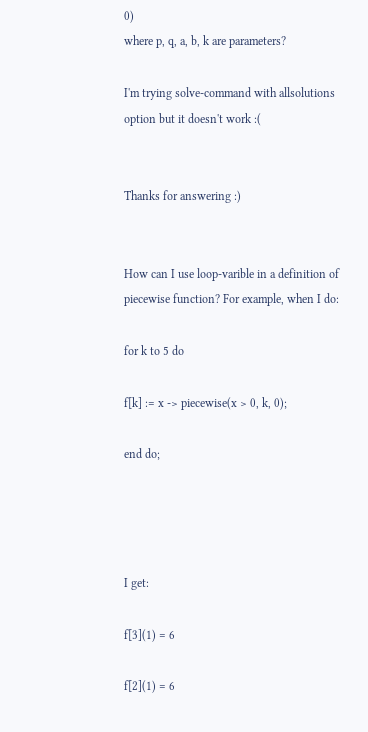0)
where p, q, a, b, k are parameters?

I'm trying solve-command with allsolutions option but it doesn't work :(


Thanks for answering :)


How can I use loop-varible in a definition of piecewise function? For example, when I do:

for k to 5 do

f[k] := x -> piecewise(x > 0, k, 0);

end do;




I get:

f[3](1) = 6

f[2](1) = 6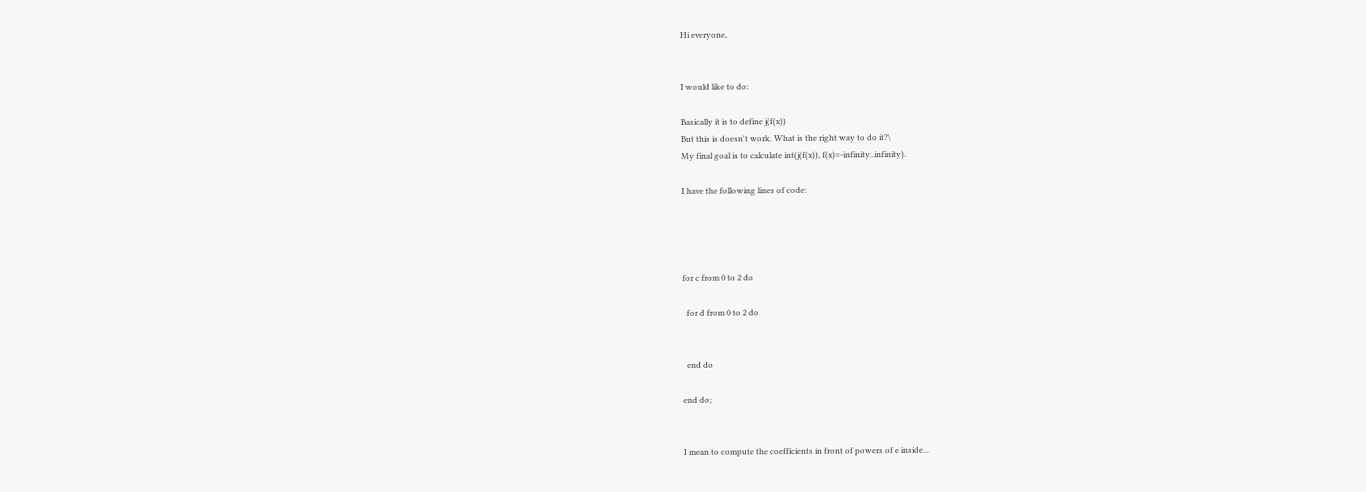Hi everyone,


I would like to do:

Basically it is to define j(f(x))
But this is doesn't work. What is the right way to do it?\
My final goal is to calculate int(j(f(x)), f(x)=-infinity..infinity).

I have the following lines of code:




for c from 0 to 2 do

  for d from 0 to 2 do


  end do

end do;


I mean to compute the coefficients in front of powers of e inside...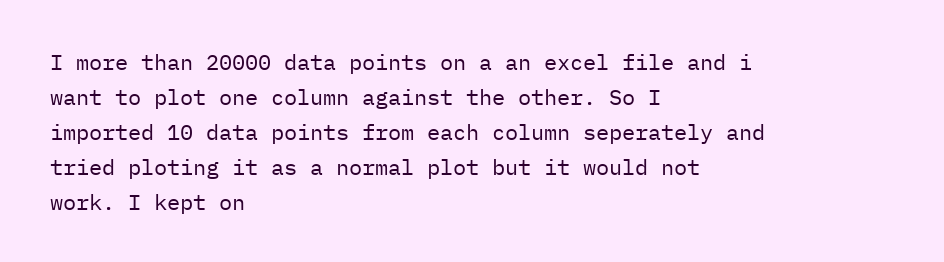I more than 20000 data points on a an excel file and i want to plot one column against the other. So I imported 10 data points from each column seperately and tried ploting it as a normal plot but it would not work. I kept on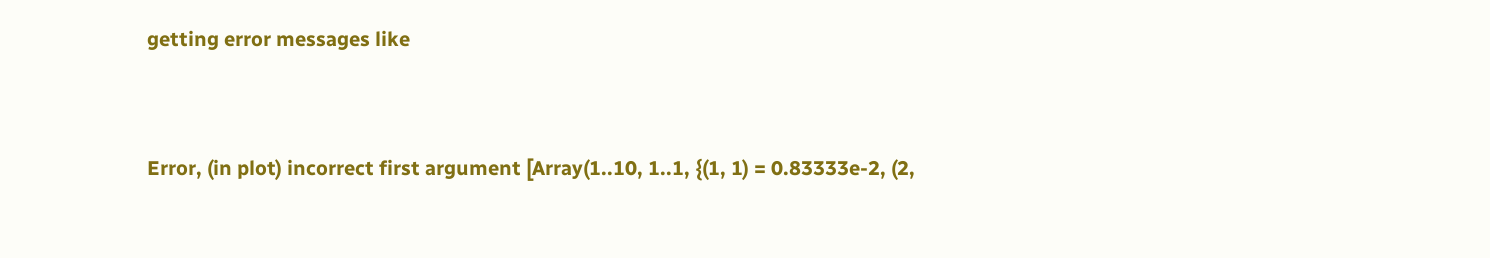getting error messages like


Error, (in plot) incorrect first argument [Array(1..10, 1..1, {(1, 1) = 0.83333e-2, (2,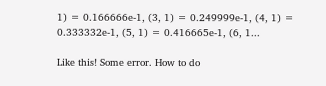1) = 0.166666e-1, (3, 1) = 0.249999e-1, (4, 1) = 0.333332e-1, (5, 1) = 0.416665e-1, (6, 1...

Like this! Some error. How to do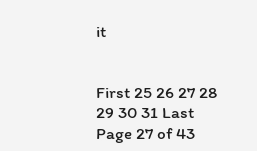it


First 25 26 27 28 29 30 31 Last Page 27 of 43